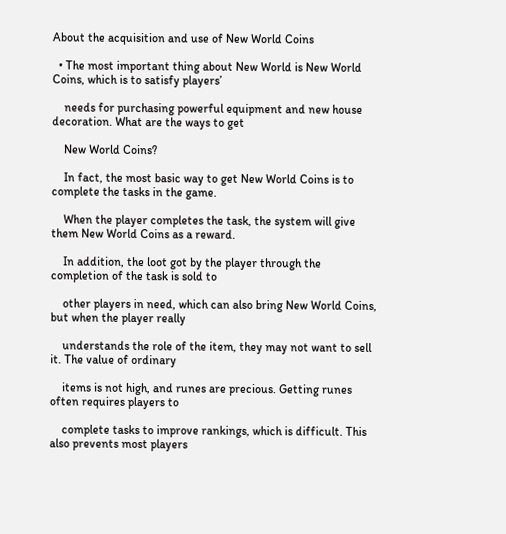About the acquisition and use of New World Coins

  • The most important thing about New World is New World Coins, which is to satisfy players’

    needs for purchasing powerful equipment and new house decoration. What are the ways to get

    New World Coins?

    In fact, the most basic way to get New World Coins is to complete the tasks in the game.

    When the player completes the task, the system will give them New World Coins as a reward.

    In addition, the loot got by the player through the completion of the task is sold to

    other players in need, which can also bring New World Coins, but when the player really

    understands the role of the item, they may not want to sell it. The value of ordinary

    items is not high, and runes are precious. Getting runes often requires players to

    complete tasks to improve rankings, which is difficult. This also prevents most players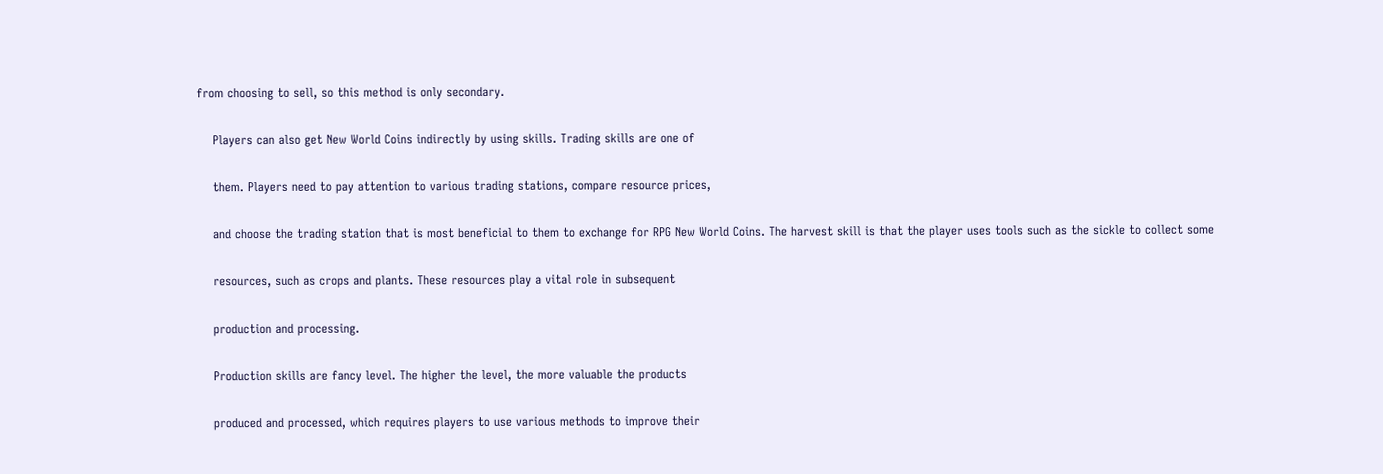from choosing to sell, so this method is only secondary.

    Players can also get New World Coins indirectly by using skills. Trading skills are one of

    them. Players need to pay attention to various trading stations, compare resource prices,

    and choose the trading station that is most beneficial to them to exchange for RPG New World Coins. The harvest skill is that the player uses tools such as the sickle to collect some

    resources, such as crops and plants. These resources play a vital role in subsequent

    production and processing.

    Production skills are fancy level. The higher the level, the more valuable the products

    produced and processed, which requires players to use various methods to improve their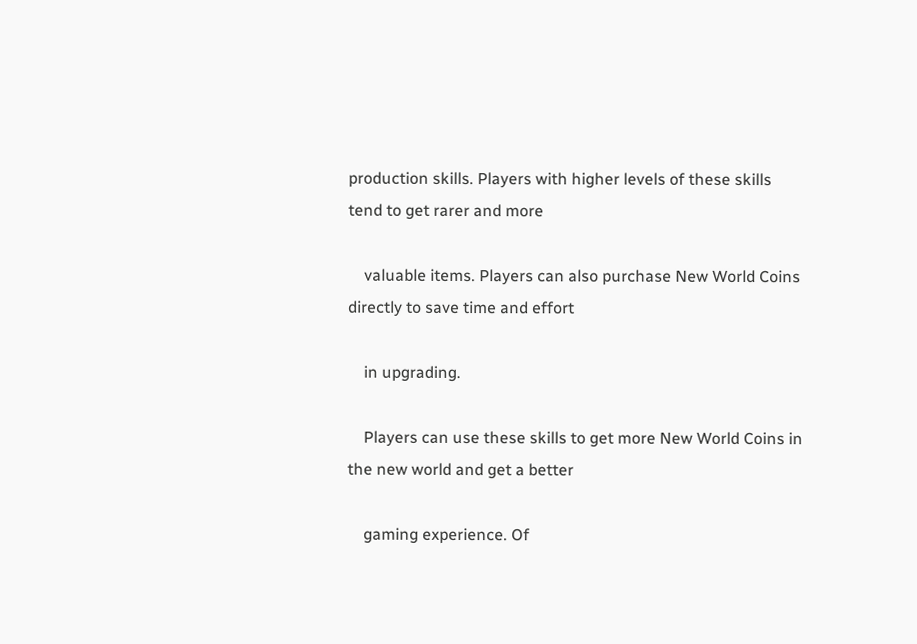production skills. Players with higher levels of these skills tend to get rarer and more

    valuable items. Players can also purchase New World Coins directly to save time and effort

    in upgrading.

    Players can use these skills to get more New World Coins in the new world and get a better

    gaming experience. Of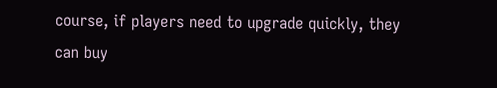course, if players need to upgrade quickly, they can buy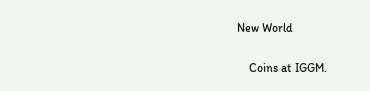New World

    Coins at IGGM.